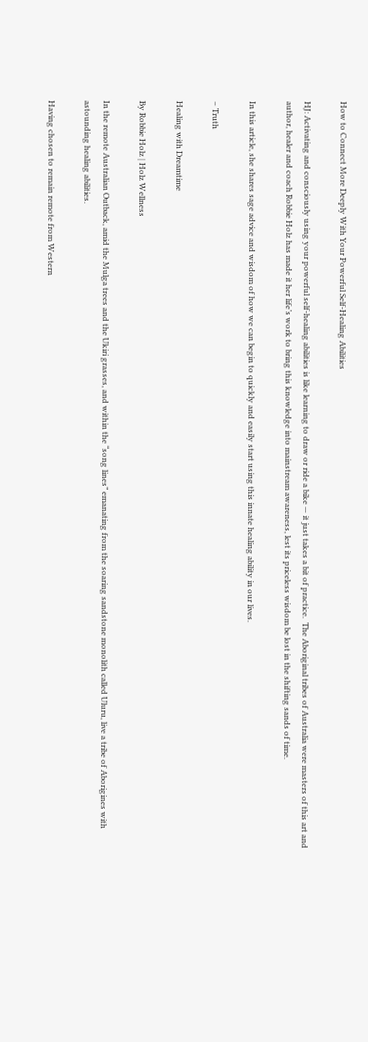How to Connect More Deeply With Your Powerful Self-Healing Abilities

HJ: Activating and consciously using your powerful self-healing abilities is like learning to draw or ride a bike — it just takes a bit of practice.  The Aboriginal tribes of Australia were masters of this art and author, healer and coach Robbie Holz has made it her life’s work to bring this knowledge into mainstream awareness, lest its priceless wisdom be lost in the shifting sands of time.

In this article, she shares sage advice and wisdom of how we can begin to quickly and easily start using this innate healing ability in our lives.

– Truth

Healing with Dreamtime

By Robbie Holz | Holz Wellness

In the remote Australian Outback, amid the Mulga trees and the Ukiri grasses, and within the “song lines” emanating from the soaring sandstone monolith called Uluru, live a tribe of Aborigines with astounding healing abilities.

Having chosen to remain remote from Western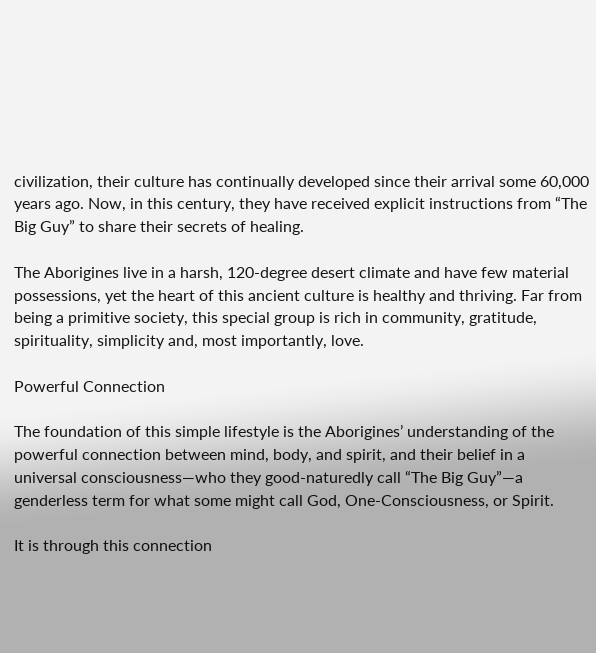civilization, their culture has continually developed since their arrival some 60,000 years ago. Now, in this century, they have received explicit instructions from “The Big Guy” to share their secrets of healing.

The Aborigines live in a harsh, 120-degree desert climate and have few material possessions, yet the heart of this ancient culture is healthy and thriving. Far from being a primitive society, this special group is rich in community, gratitude, spirituality, simplicity and, most importantly, love.

Powerful Connection

The foundation of this simple lifestyle is the Aborigines’ understanding of the powerful connection between mind, body, and spirit, and their belief in a universal consciousness—who they good-naturedly call “The Big Guy”—a genderless term for what some might call God, One-Consciousness, or Spirit.

It is through this connection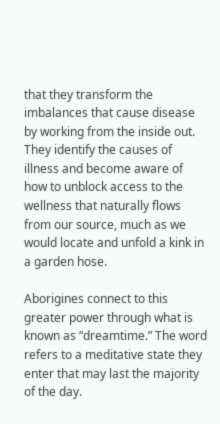that they transform the imbalances that cause disease by working from the inside out. They identify the causes of illness and become aware of how to unblock access to the wellness that naturally flows from our source, much as we would locate and unfold a kink in a garden hose.

Aborigines connect to this greater power through what is known as “dreamtime.” The word refers to a meditative state they enter that may last the majority of the day.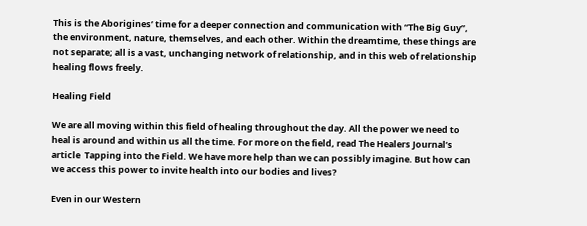This is the Aborigines’ time for a deeper connection and communication with “The Big Guy”, the environment, nature, themselves, and each other. Within the dreamtime, these things are not separate; all is a vast, unchanging network of relationship, and in this web of relationship healing flows freely.

Healing Field

We are all moving within this field of healing throughout the day. All the power we need to heal is around and within us all the time. For more on the field, read The Healers Journal’s article  Tapping into the Field. We have more help than we can possibly imagine. But how can we access this power to invite health into our bodies and lives?

Even in our Western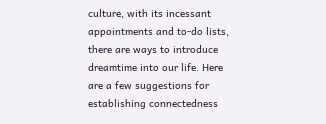culture, with its incessant appointments and to-do lists, there are ways to introduce dreamtime into our life. Here are a few suggestions for establishing connectedness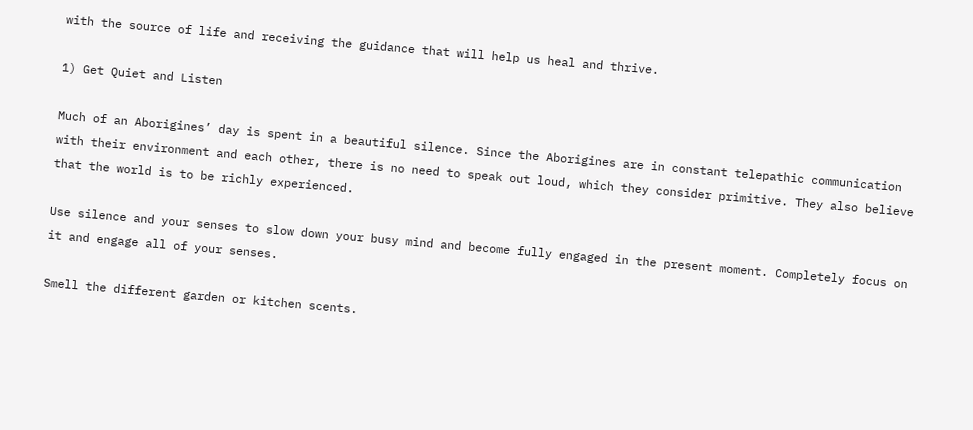with the source of life and receiving the guidance that will help us heal and thrive.

1) Get Quiet and Listen

Much of an Aborigines’ day is spent in a beautiful silence. Since the Aborigines are in constant telepathic communication with their environment and each other, there is no need to speak out loud, which they consider primitive. They also believe that the world is to be richly experienced.

Use silence and your senses to slow down your busy mind and become fully engaged in the present moment. Completely focus on it and engage all of your senses.

Smell the different garden or kitchen scents.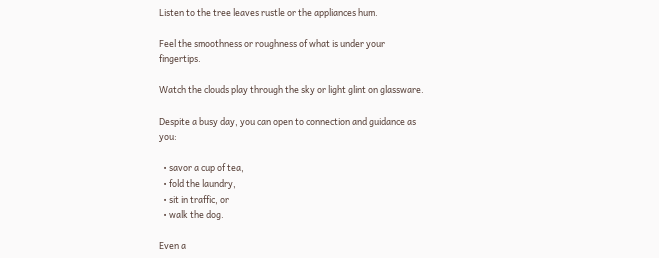Listen to the tree leaves rustle or the appliances hum.

Feel the smoothness or roughness of what is under your fingertips.

Watch the clouds play through the sky or light glint on glassware.

Despite a busy day, you can open to connection and guidance as you:

  • savor a cup of tea,
  • fold the laundry,
  • sit in traffic, or
  • walk the dog.

Even a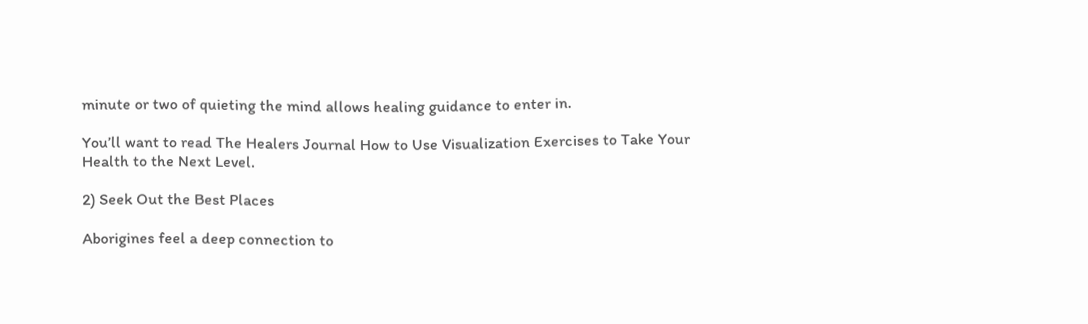minute or two of quieting the mind allows healing guidance to enter in.

You’ll want to read The Healers Journal How to Use Visualization Exercises to Take Your Health to the Next Level.

2) Seek Out the Best Places

Aborigines feel a deep connection to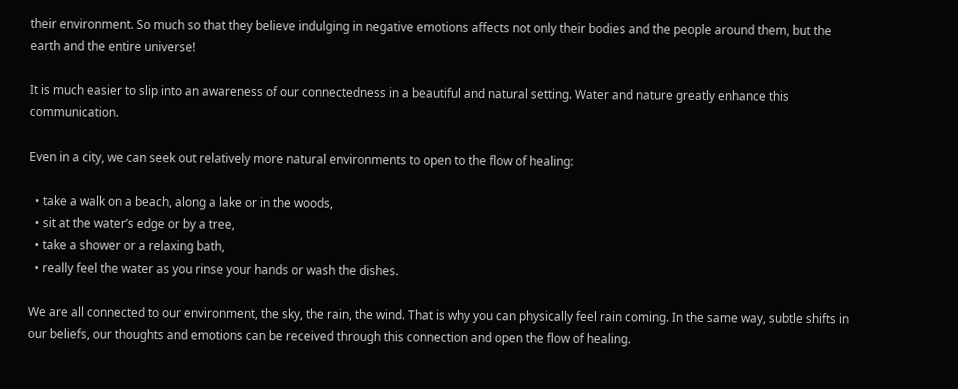their environment. So much so that they believe indulging in negative emotions affects not only their bodies and the people around them, but the earth and the entire universe!

It is much easier to slip into an awareness of our connectedness in a beautiful and natural setting. Water and nature greatly enhance this communication.

Even in a city, we can seek out relatively more natural environments to open to the flow of healing:

  • take a walk on a beach, along a lake or in the woods,
  • sit at the water’s edge or by a tree,
  • take a shower or a relaxing bath,
  • really feel the water as you rinse your hands or wash the dishes.

We are all connected to our environment, the sky, the rain, the wind. That is why you can physically feel rain coming. In the same way, subtle shifts in our beliefs, our thoughts and emotions can be received through this connection and open the flow of healing.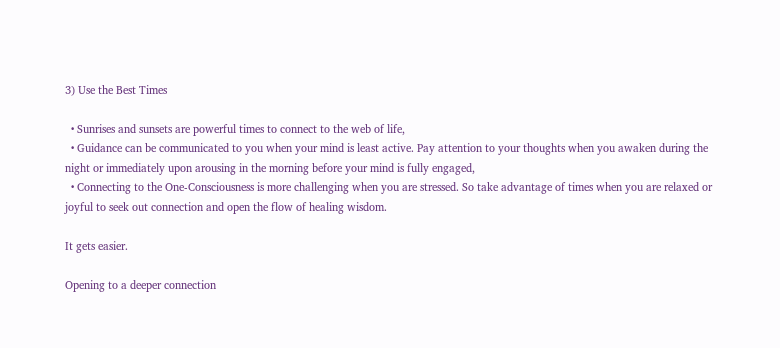3) Use the Best Times

  • Sunrises and sunsets are powerful times to connect to the web of life,
  • Guidance can be communicated to you when your mind is least active. Pay attention to your thoughts when you awaken during the night or immediately upon arousing in the morning before your mind is fully engaged,
  • Connecting to the One-Consciousness is more challenging when you are stressed. So take advantage of times when you are relaxed or joyful to seek out connection and open the flow of healing wisdom.

It gets easier.

Opening to a deeper connection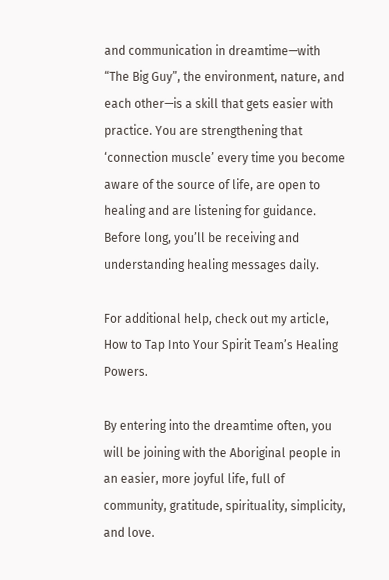and communication in dreamtime—with “The Big Guy”, the environment, nature, and each other—is a skill that gets easier with practice. You are strengthening that ‘connection muscle’ every time you become aware of the source of life, are open to healing and are listening for guidance. Before long, you’ll be receiving and understanding healing messages daily.

For additional help, check out my article, How to Tap Into Your Spirit Team’s Healing Powers.

By entering into the dreamtime often, you will be joining with the Aboriginal people in an easier, more joyful life, full of community, gratitude, spirituality, simplicity, and love.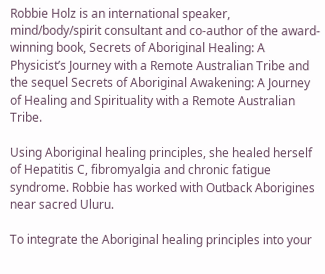Robbie Holz is an international speaker, mind/body/spirit consultant and co-author of the award-winning book, Secrets of Aboriginal Healing: A Physicist’s Journey with a Remote Australian Tribe and the sequel Secrets of Aboriginal Awakening: A Journey of Healing and Spirituality with a Remote Australian Tribe.

Using Aboriginal healing principles, she healed herself of Hepatitis C, fibromyalgia and chronic fatigue syndrome. Robbie has worked with Outback Aborigines near sacred Uluru.

To integrate the Aboriginal healing principles into your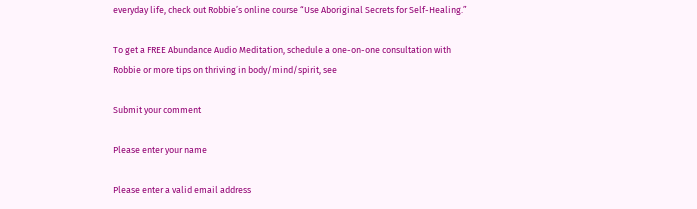everyday life, check out Robbie’s online course “Use Aboriginal Secrets for Self-Healing.”

To get a FREE Abundance Audio Meditation, schedule a one-on-one consultation with Robbie or more tips on thriving in body/mind/spirit, see

Submit your comment

Please enter your name

Please enter a valid email address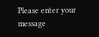Please enter your message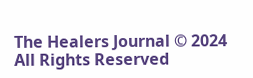The Healers Journal © 2024 All Rights Reserved